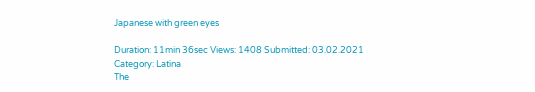Japanese with green eyes

Duration: 11min 36sec Views: 1408 Submitted: 03.02.2021
Category: Latina
The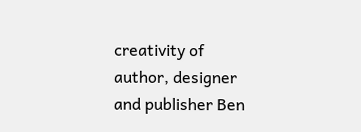creativity of author, designer and publisher Ben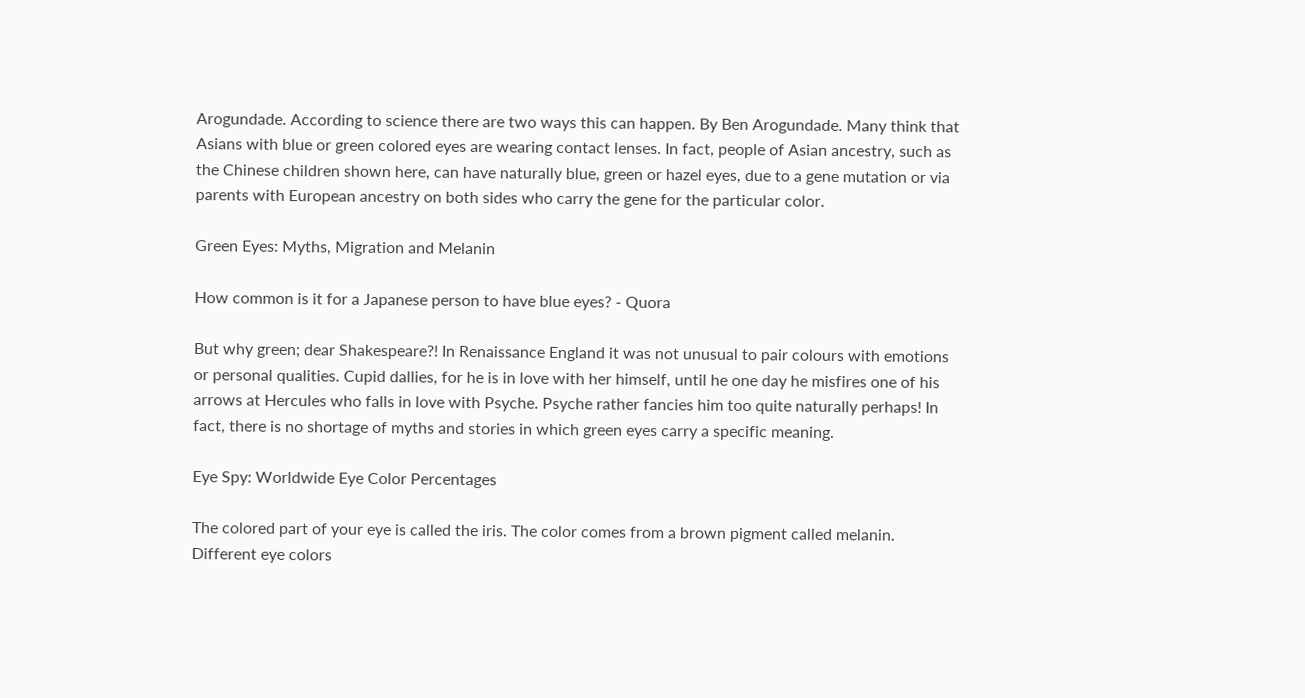Arogundade. According to science there are two ways this can happen. By Ben Arogundade. Many think that Asians with blue or green colored eyes are wearing contact lenses. In fact, people of Asian ancestry, such as the Chinese children shown here, can have naturally blue, green or hazel eyes, due to a gene mutation or via parents with European ancestry on both sides who carry the gene for the particular color.

Green Eyes: Myths, Migration and Melanin

How common is it for a Japanese person to have blue eyes? - Quora

But why green; dear Shakespeare?! In Renaissance England it was not unusual to pair colours with emotions or personal qualities. Cupid dallies, for he is in love with her himself, until he one day he misfires one of his arrows at Hercules who falls in love with Psyche. Psyche rather fancies him too quite naturally perhaps! In fact, there is no shortage of myths and stories in which green eyes carry a specific meaning.

Eye Spy: Worldwide Eye Color Percentages

The colored part of your eye is called the iris. The color comes from a brown pigment called melanin. Different eye colors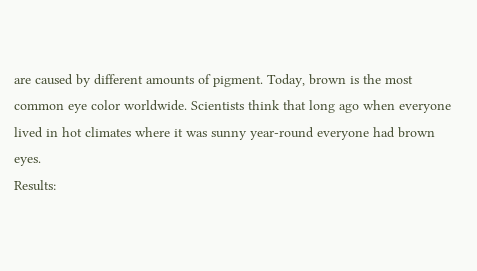are caused by different amounts of pigment. Today, brown is the most common eye color worldwide. Scientists think that long ago when everyone lived in hot climates where it was sunny year-round everyone had brown eyes.
Results: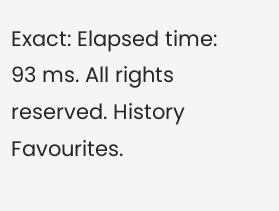Exact: Elapsed time: 93 ms. All rights reserved. History Favourites.